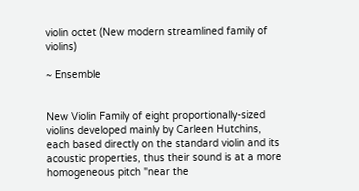violin octet (New modern streamlined family of violins)

~ Ensemble


New Violin Family of eight proportionally-sized violins developed mainly by Carleen Hutchins, each based directly on the standard violin and its acoustic properties, thus their sound is at a more homogeneous pitch "near the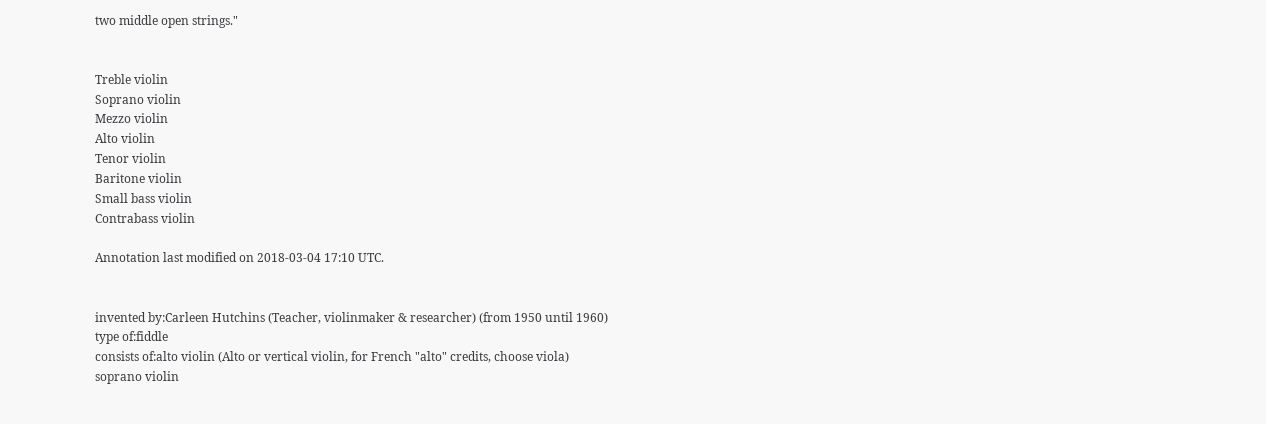two middle open strings."


Treble violin
Soprano violin
Mezzo violin
Alto violin
Tenor violin
Baritone violin
Small bass violin
Contrabass violin

Annotation last modified on 2018-03-04 17:10 UTC.


invented by:Carleen Hutchins (Teacher, violinmaker & researcher) (from 1950 until 1960)
type of:fiddle
consists of:alto violin (Alto or vertical violin, for French "alto" credits, choose viola)
soprano violin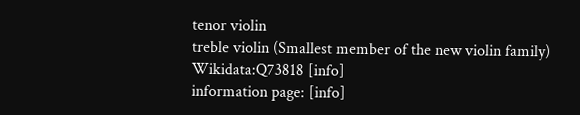tenor violin
treble violin (Smallest member of the new violin family)
Wikidata:Q73818 [info]
information page: [info]